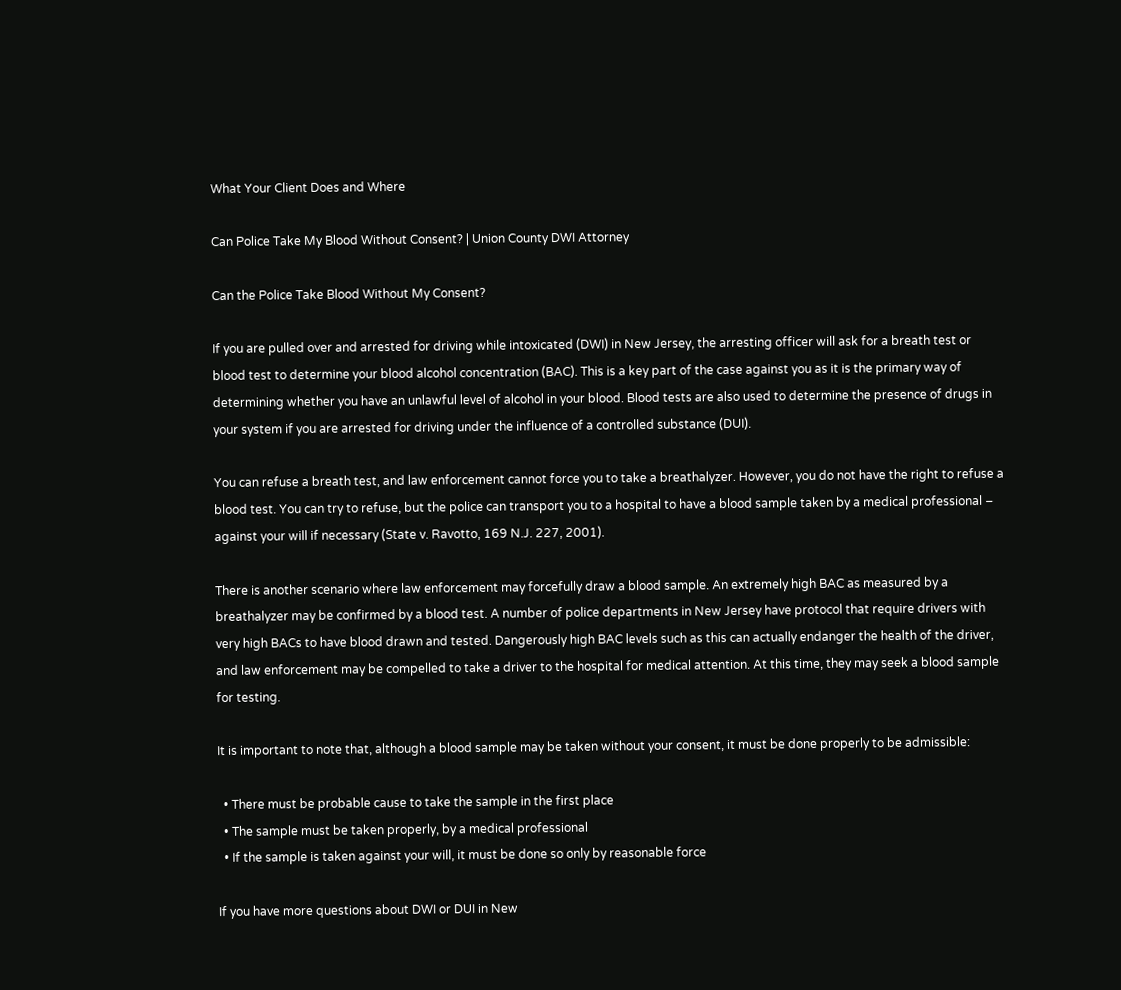What Your Client Does and Where

Can Police Take My Blood Without Consent? | Union County DWI Attorney

Can the Police Take Blood Without My Consent?

If you are pulled over and arrested for driving while intoxicated (DWI) in New Jersey, the arresting officer will ask for a breath test or blood test to determine your blood alcohol concentration (BAC). This is a key part of the case against you as it is the primary way of determining whether you have an unlawful level of alcohol in your blood. Blood tests are also used to determine the presence of drugs in your system if you are arrested for driving under the influence of a controlled substance (DUI).

You can refuse a breath test, and law enforcement cannot force you to take a breathalyzer. However, you do not have the right to refuse a blood test. You can try to refuse, but the police can transport you to a hospital to have a blood sample taken by a medical professional – against your will if necessary (State v. Ravotto, 169 N.J. 227, 2001).

There is another scenario where law enforcement may forcefully draw a blood sample. An extremely high BAC as measured by a breathalyzer may be confirmed by a blood test. A number of police departments in New Jersey have protocol that require drivers with very high BACs to have blood drawn and tested. Dangerously high BAC levels such as this can actually endanger the health of the driver, and law enforcement may be compelled to take a driver to the hospital for medical attention. At this time, they may seek a blood sample for testing.

It is important to note that, although a blood sample may be taken without your consent, it must be done properly to be admissible:

  • There must be probable cause to take the sample in the first place
  • The sample must be taken properly, by a medical professional
  • If the sample is taken against your will, it must be done so only by reasonable force

If you have more questions about DWI or DUI in New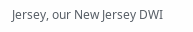Jersey, our New Jersey DWI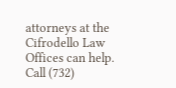attorneys at the Cifrodello Law Offices can help. Call (732)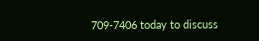709-7406 today to discuss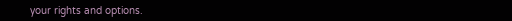your rights and options.